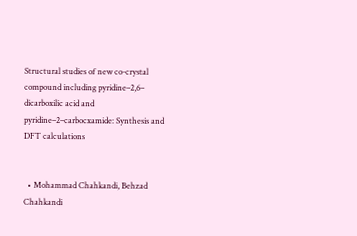Structural studies of new co-crystal compound including pyridine–2,6– dicarboxilic acid and pyridine–2–carbocxamide: Synthesis and DFT calculations


  • Mohammad Chahkandi, Behzad Chahkandi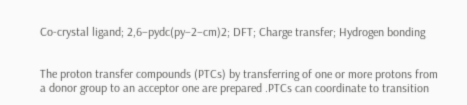Co-crystal ligand; 2,6–pydc(py–2–cm)2; DFT; Charge transfer; Hydrogen bonding


The proton transfer compounds (PTCs) by transferring of one or more protons from a donor group to an acceptor one are prepared .PTCs can coordinate to transition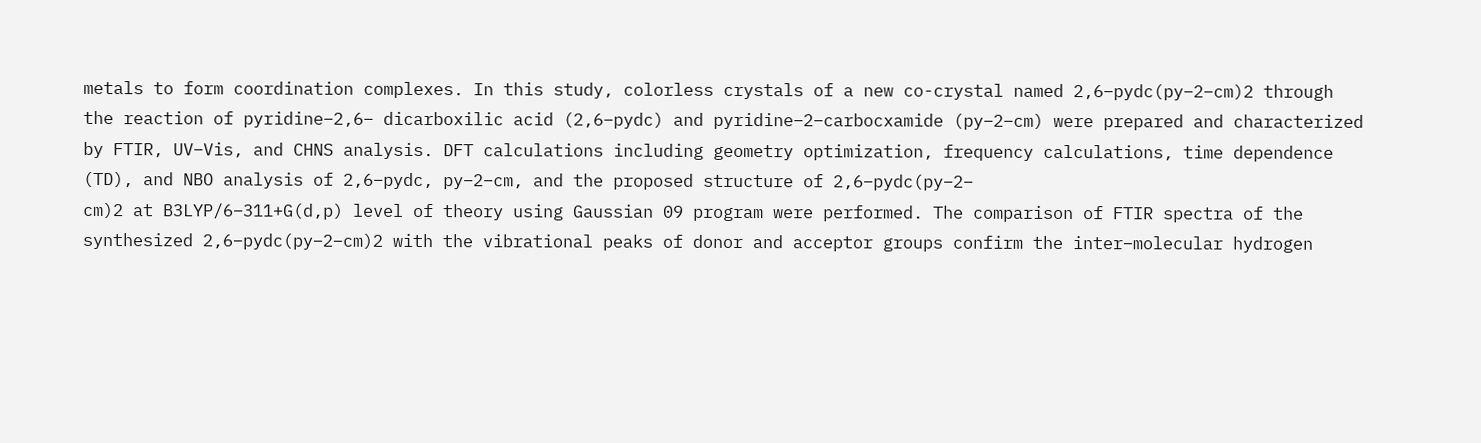metals to form coordination complexes. In this study, colorless crystals of a new co-crystal named 2,6–pydc(py–2–cm)2 through the reaction of pyridine–2,6– dicarboxilic acid (2,6–pydc) and pyridine–2–carbocxamide (py–2–cm) were prepared and characterized by FTIR, UV–Vis, and CHNS analysis. DFT calculations including geometry optimization, frequency calculations, time dependence (TD), and NBO analysis of 2,6–pydc, py–2–cm, and the proposed structure of 2,6–pydc(py–2–
cm)2 at B3LYP/6–311+G(d,p) level of theory using Gaussian 09 program were performed. The comparison of FTIR spectra of the synthesized 2,6–pydc(py–2–cm)2 with the vibrational peaks of donor and acceptor groups confirm the inter–molecular hydrogen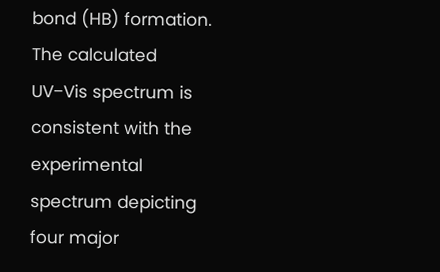bond (HB) formation. The calculated UV−Vis spectrum is consistent with the experimental spectrum depicting four major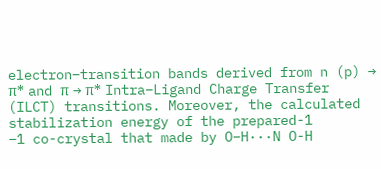electron–transition bands derived from n (p) → π* and π → π* Intra–Ligand Charge Transfer (ILCT) transitions. Moreover, the calculated stabilization energy of the prepared-1
–1 co-crystal that made by O−H···N O-H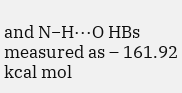and N−H···O HBs measured as – 161.92 kcal mol